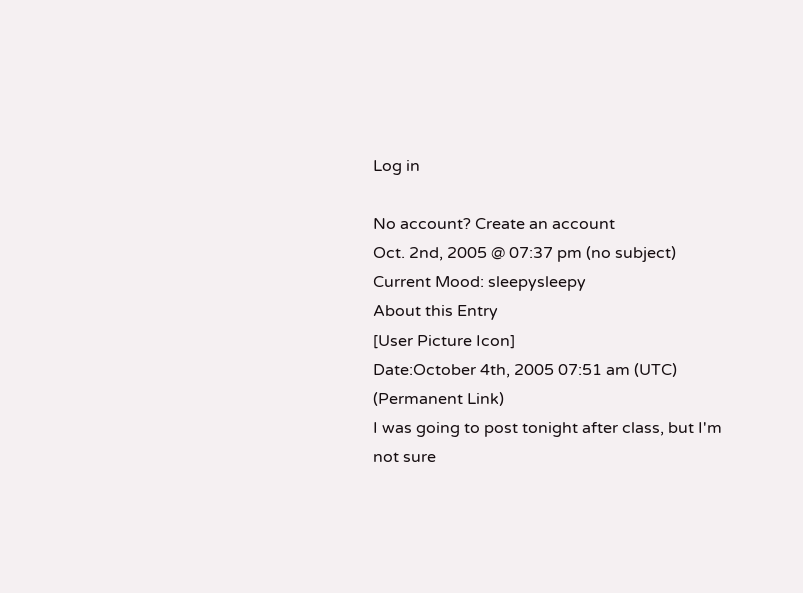Log in

No account? Create an account
Oct. 2nd, 2005 @ 07:37 pm (no subject)
Current Mood: sleepysleepy
About this Entry
[User Picture Icon]
Date:October 4th, 2005 07:51 am (UTC)
(Permanent Link)
I was going to post tonight after class, but I'm not sure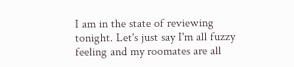I am in the state of reviewing tonight. Let's just say I'm all fuzzy feeling and my roomates are all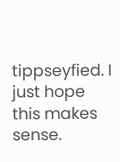tippseyfied. I just hope this makes sense.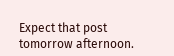Expect that post tomorrow afternoon.